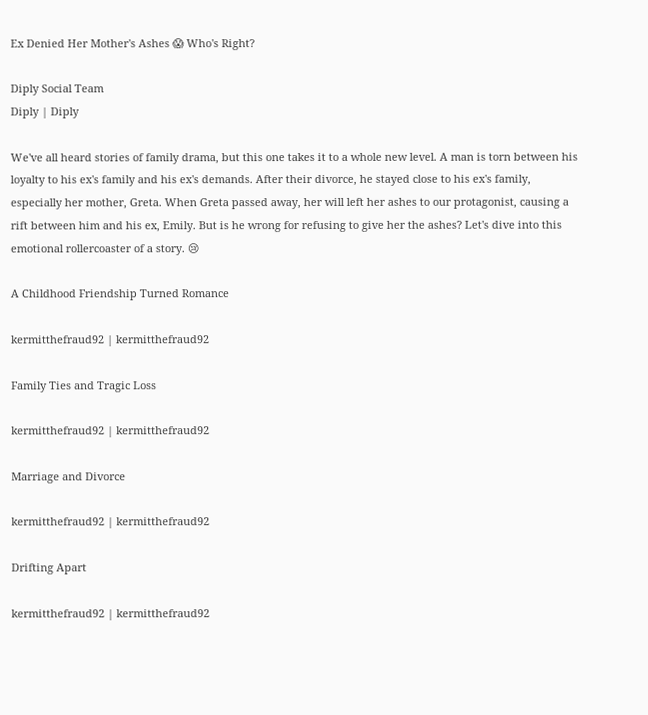Ex Denied Her Mother's Ashes 😱 Who's Right?

Diply Social Team
Diply | Diply

We've all heard stories of family drama, but this one takes it to a whole new level. A man is torn between his loyalty to his ex's family and his ex's demands. After their divorce, he stayed close to his ex's family, especially her mother, Greta. When Greta passed away, her will left her ashes to our protagonist, causing a rift between him and his ex, Emily. But is he wrong for refusing to give her the ashes? Let's dive into this emotional rollercoaster of a story. 😢

A Childhood Friendship Turned Romance

kermitthefraud92 | kermitthefraud92

Family Ties and Tragic Loss

kermitthefraud92 | kermitthefraud92

Marriage and Divorce

kermitthefraud92 | kermitthefraud92

Drifting Apart

kermitthefraud92 | kermitthefraud92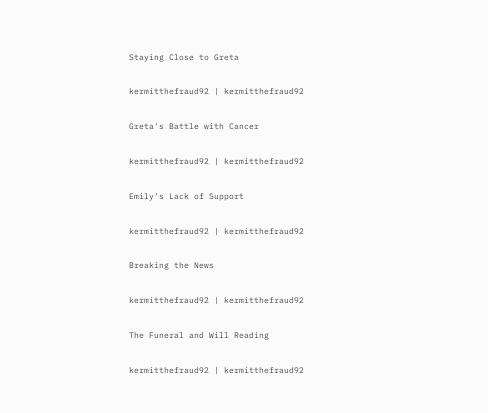Staying Close to Greta

kermitthefraud92 | kermitthefraud92

Greta's Battle with Cancer

kermitthefraud92 | kermitthefraud92

Emily's Lack of Support

kermitthefraud92 | kermitthefraud92

Breaking the News

kermitthefraud92 | kermitthefraud92

The Funeral and Will Reading

kermitthefraud92 | kermitthefraud92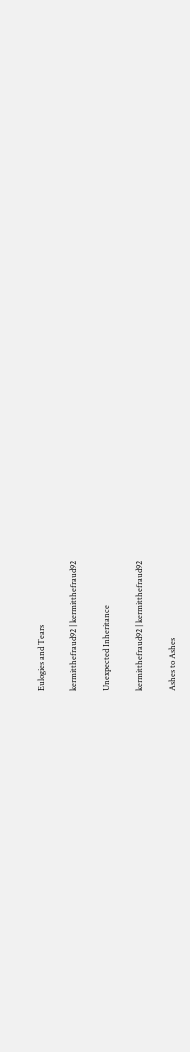Eulogies and Tears

kermitthefraud92 | kermitthefraud92

Unexpected Inheritance

kermitthefraud92 | kermitthefraud92

Ashes to Ashes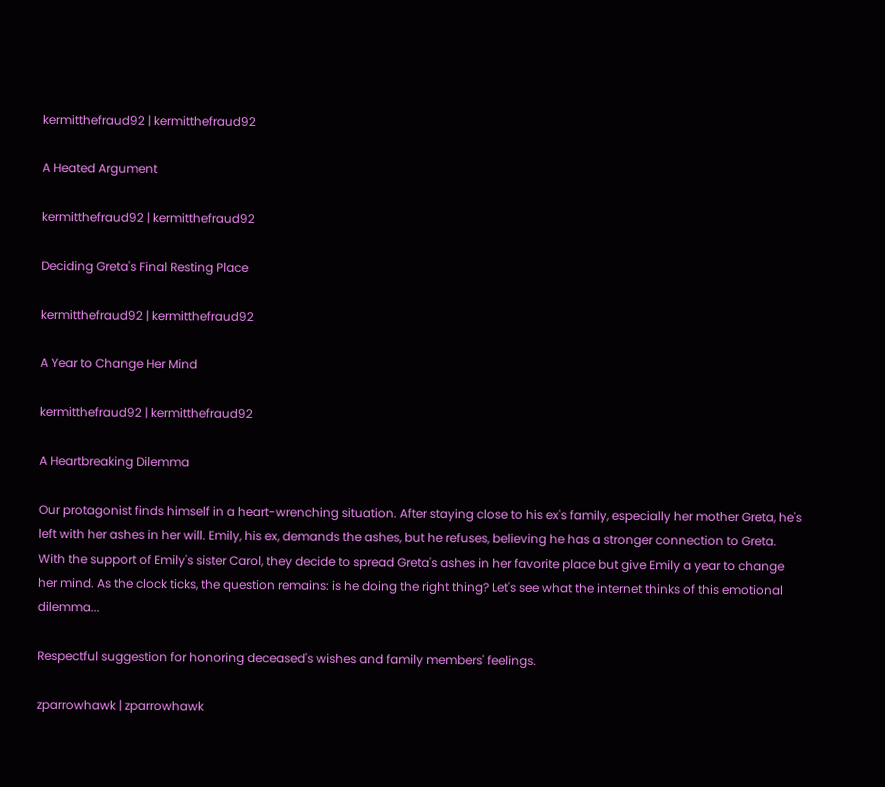kermitthefraud92 | kermitthefraud92

A Heated Argument

kermitthefraud92 | kermitthefraud92

Deciding Greta's Final Resting Place

kermitthefraud92 | kermitthefraud92

A Year to Change Her Mind

kermitthefraud92 | kermitthefraud92

A Heartbreaking Dilemma

Our protagonist finds himself in a heart-wrenching situation. After staying close to his ex's family, especially her mother Greta, he's left with her ashes in her will. Emily, his ex, demands the ashes, but he refuses, believing he has a stronger connection to Greta. With the support of Emily's sister Carol, they decide to spread Greta's ashes in her favorite place but give Emily a year to change her mind. As the clock ticks, the question remains: is he doing the right thing? Let's see what the internet thinks of this emotional dilemma...

Respectful suggestion for honoring deceased's wishes and family members' feelings.

zparrowhawk | zparrowhawk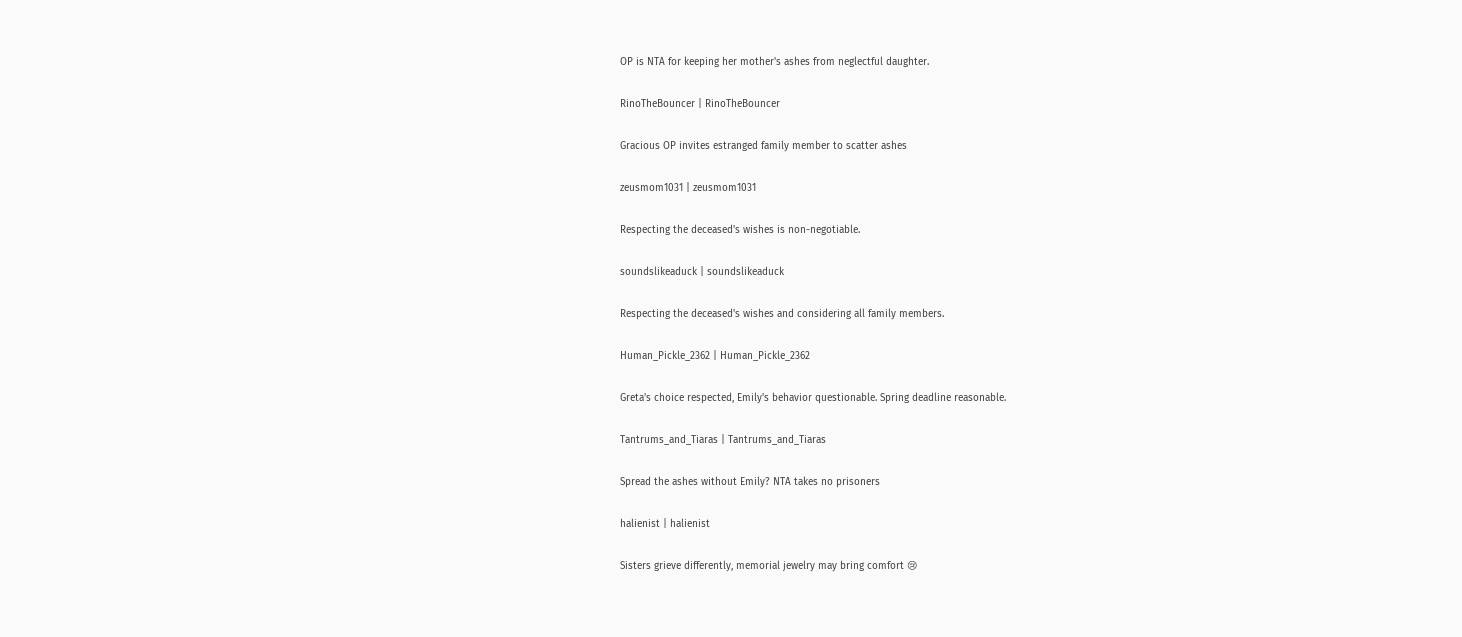OP is NTA for keeping her mother's ashes from neglectful daughter.

RinoTheBouncer | RinoTheBouncer

Gracious OP invites estranged family member to scatter ashes

zeusmom1031 | zeusmom1031

Respecting the deceased's wishes is non-negotiable.

soundslikeaduck | soundslikeaduck

Respecting the deceased's wishes and considering all family members.

Human_Pickle_2362 | Human_Pickle_2362

Greta's choice respected, Emily's behavior questionable. Spring deadline reasonable.

Tantrums_and_Tiaras | Tantrums_and_Tiaras

Spread the ashes without Emily? NTA takes no prisoners

halienist | halienist

Sisters grieve differently, memorial jewelry may bring comfort 😢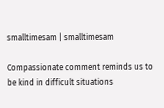smalltimesam | smalltimesam

Compassionate comment reminds us to be kind in difficult situations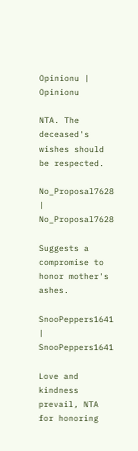Opinionu | Opinionu

NTA. The deceased's wishes should be respected.

No_Proposal7628 | No_Proposal7628

Suggests a compromise to honor mother's ashes.

SnooPeppers1641 | SnooPeppers1641

Love and kindness prevail, NTA for honoring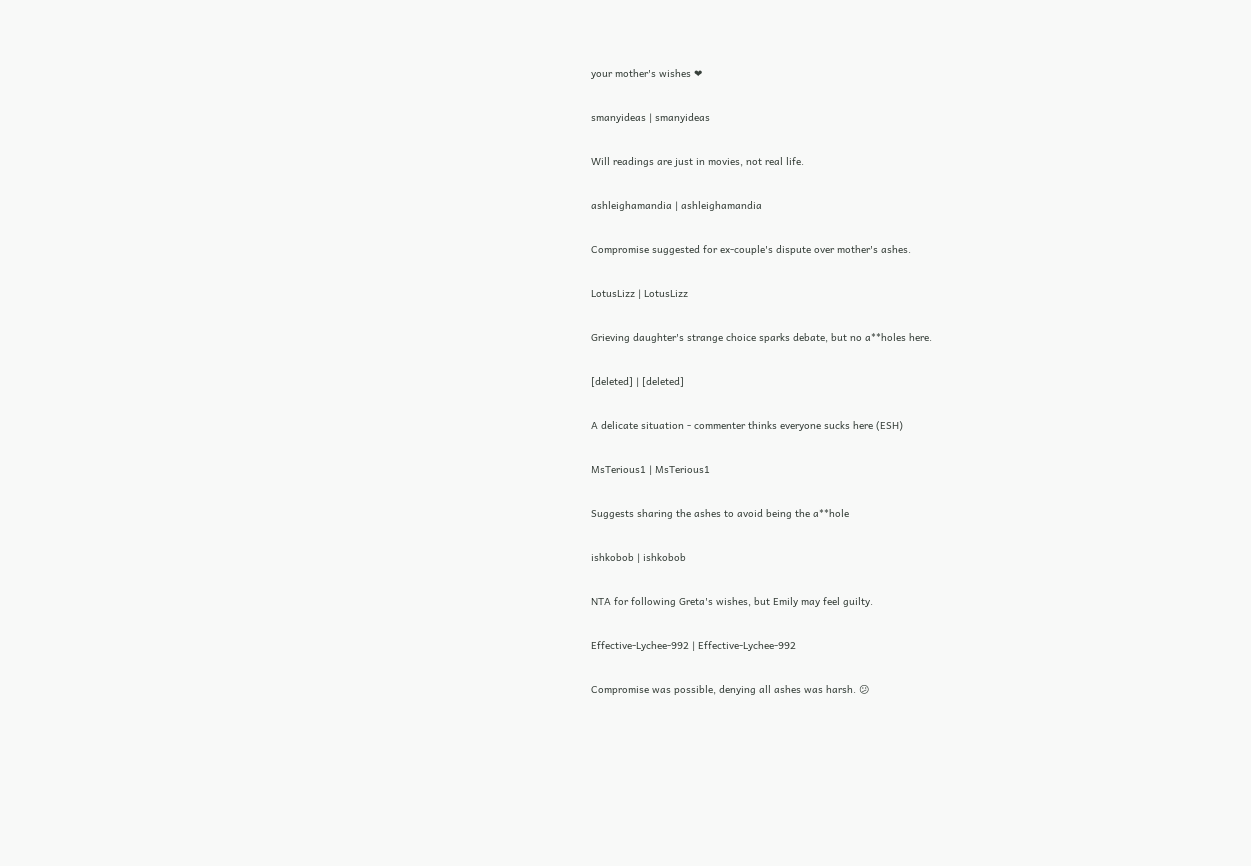your mother's wishes ❤

smanyideas | smanyideas

Will readings are just in movies, not real life.

ashleighamandia | ashleighamandia

Compromise suggested for ex-couple's dispute over mother's ashes.

LotusLizz | LotusLizz

Grieving daughter's strange choice sparks debate, but no a**holes here.

[deleted] | [deleted]

A delicate situation - commenter thinks everyone sucks here (ESH)

MsTerious1 | MsTerious1

Suggests sharing the ashes to avoid being the a**hole

ishkobob | ishkobob

NTA for following Greta's wishes, but Emily may feel guilty.

Effective-Lychee-992 | Effective-Lychee-992

Compromise was possible, denying all ashes was harsh. 😕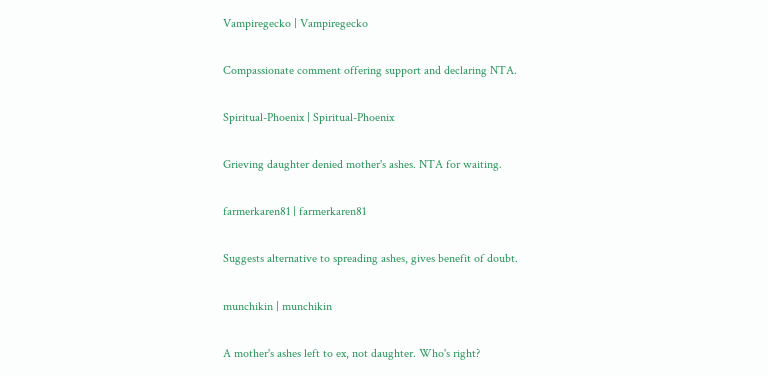Vampiregecko | Vampiregecko

Compassionate comment offering support and declaring NTA.

Spiritual-Phoenix | Spiritual-Phoenix

Grieving daughter denied mother's ashes. NTA for waiting.

farmerkaren81 | farmerkaren81

Suggests alternative to spreading ashes, gives benefit of doubt.

munchikin | munchikin

A mother's ashes left to ex, not daughter. Who's right?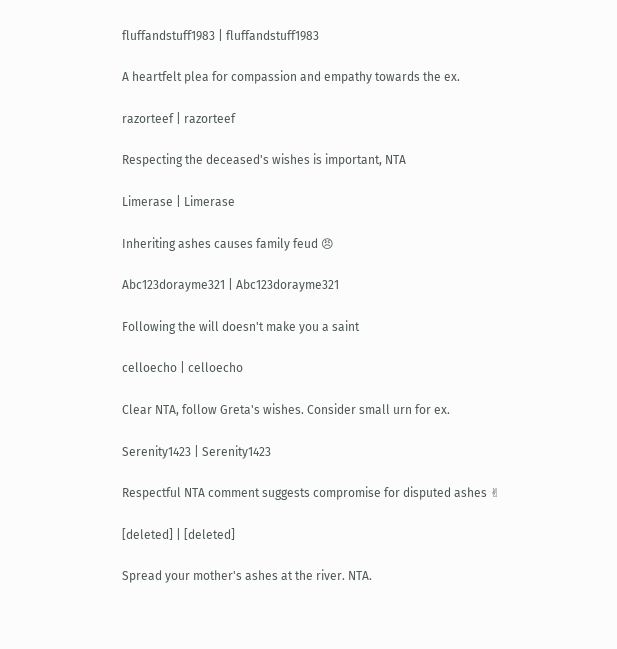fluffandstuff1983 | fluffandstuff1983

A heartfelt plea for compassion and empathy towards the ex.

razorteef | razorteef

Respecting the deceased's wishes is important, NTA

Limerase | Limerase

Inheriting ashes causes family feud 😠

Abc123dorayme321 | Abc123dorayme321

Following the will doesn't make you a saint

celloecho | celloecho

Clear NTA, follow Greta's wishes. Consider small urn for ex.

Serenity1423 | Serenity1423

Respectful NTA comment suggests compromise for disputed ashes ✌

[deleted] | [deleted]

Spread your mother's ashes at the river. NTA.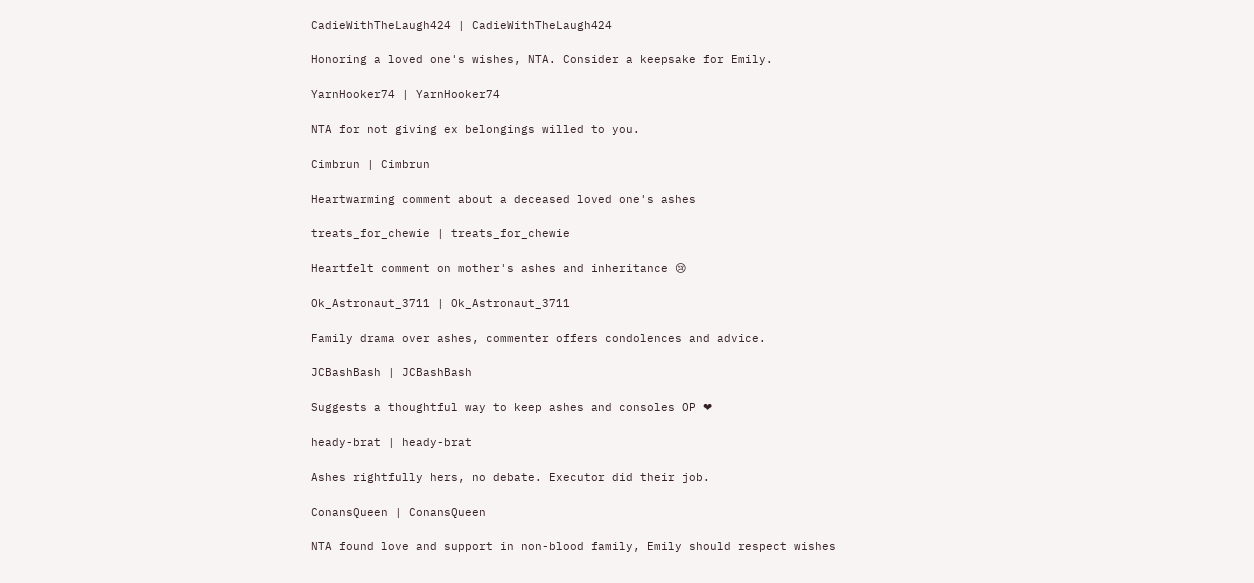CadieWithTheLaugh424 | CadieWithTheLaugh424

Honoring a loved one's wishes, NTA. Consider a keepsake for Emily.

YarnHooker74 | YarnHooker74

NTA for not giving ex belongings willed to you.

Cimbrun | Cimbrun

Heartwarming comment about a deceased loved one's ashes

treats_for_chewie | treats_for_chewie

Heartfelt comment on mother's ashes and inheritance 😢

Ok_Astronaut_3711 | Ok_Astronaut_3711

Family drama over ashes, commenter offers condolences and advice.

JCBashBash | JCBashBash

Suggests a thoughtful way to keep ashes and consoles OP ❤

heady-brat | heady-brat

Ashes rightfully hers, no debate. Executor did their job.

ConansQueen | ConansQueen

NTA found love and support in non-blood family, Emily should respect wishes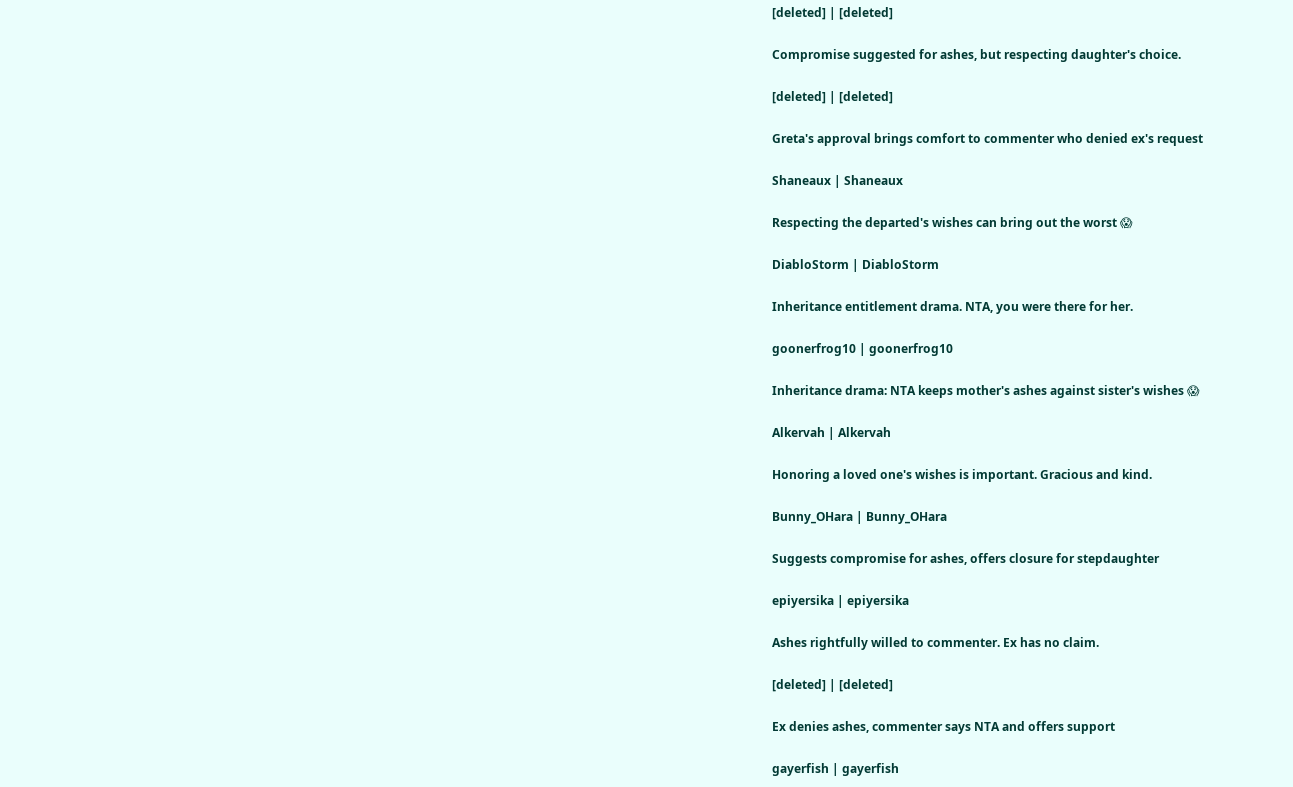[deleted] | [deleted]

Compromise suggested for ashes, but respecting daughter's choice.

[deleted] | [deleted]

Greta's approval brings comfort to commenter who denied ex's request

Shaneaux | Shaneaux

Respecting the departed's wishes can bring out the worst 😱

DiabloStorm | DiabloStorm

Inheritance entitlement drama. NTA, you were there for her.

goonerfrog10 | goonerfrog10

Inheritance drama: NTA keeps mother's ashes against sister's wishes 😱

Alkervah | Alkervah

Honoring a loved one's wishes is important. Gracious and kind.

Bunny_OHara | Bunny_OHara

Suggests compromise for ashes, offers closure for stepdaughter

epiyersika | epiyersika

Ashes rightfully willed to commenter. Ex has no claim.

[deleted] | [deleted]

Ex denies ashes, commenter says NTA and offers support

gayerfish | gayerfish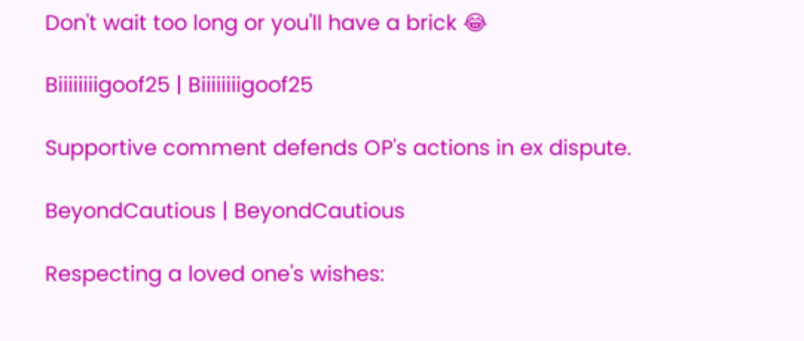Don't wait too long or you'll have a brick 😂

Biiiiiiiigoof25 | Biiiiiiiigoof25

Supportive comment defends OP's actions in ex dispute.

BeyondCautious | BeyondCautious

Respecting a loved one's wishes: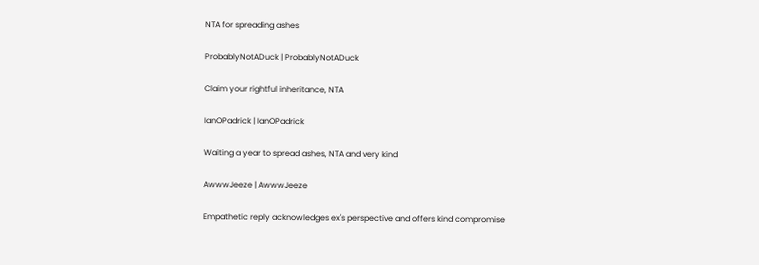NTA for spreading ashes

ProbablyNotADuck | ProbablyNotADuck

Claim your rightful inheritance, NTA

IanOPadrick | IanOPadrick

Waiting a year to spread ashes, NTA and very kind

AwwwJeeze | AwwwJeeze

Empathetic reply acknowledges ex's perspective and offers kind compromise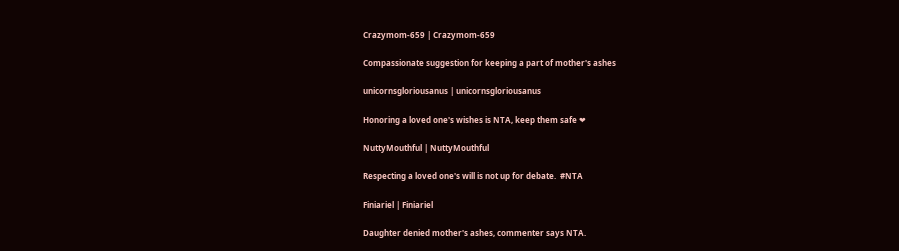Crazymom-659 | Crazymom-659

Compassionate suggestion for keeping a part of mother's ashes

unicornsgloriousanus | unicornsgloriousanus

Honoring a loved one's wishes is NTA, keep them safe ❤

NuttyMouthful | NuttyMouthful

Respecting a loved one's will is not up for debate.  #NTA

Finiariel | Finiariel

Daughter denied mother's ashes, commenter says NTA.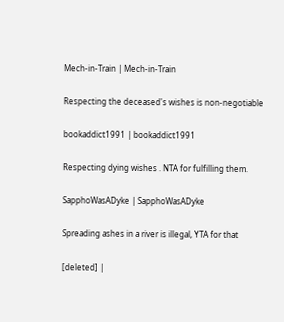Mech-in-Train | Mech-in-Train

Respecting the deceased's wishes is non-negotiable

bookaddict1991 | bookaddict1991

Respecting dying wishes . NTA for fulfilling them.

SapphoWasADyke | SapphoWasADyke

Spreading ashes in a river is illegal, YTA for that

[deleted] |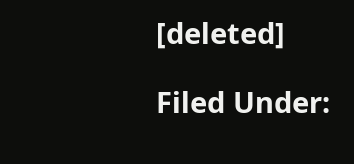[deleted]

Filed Under: